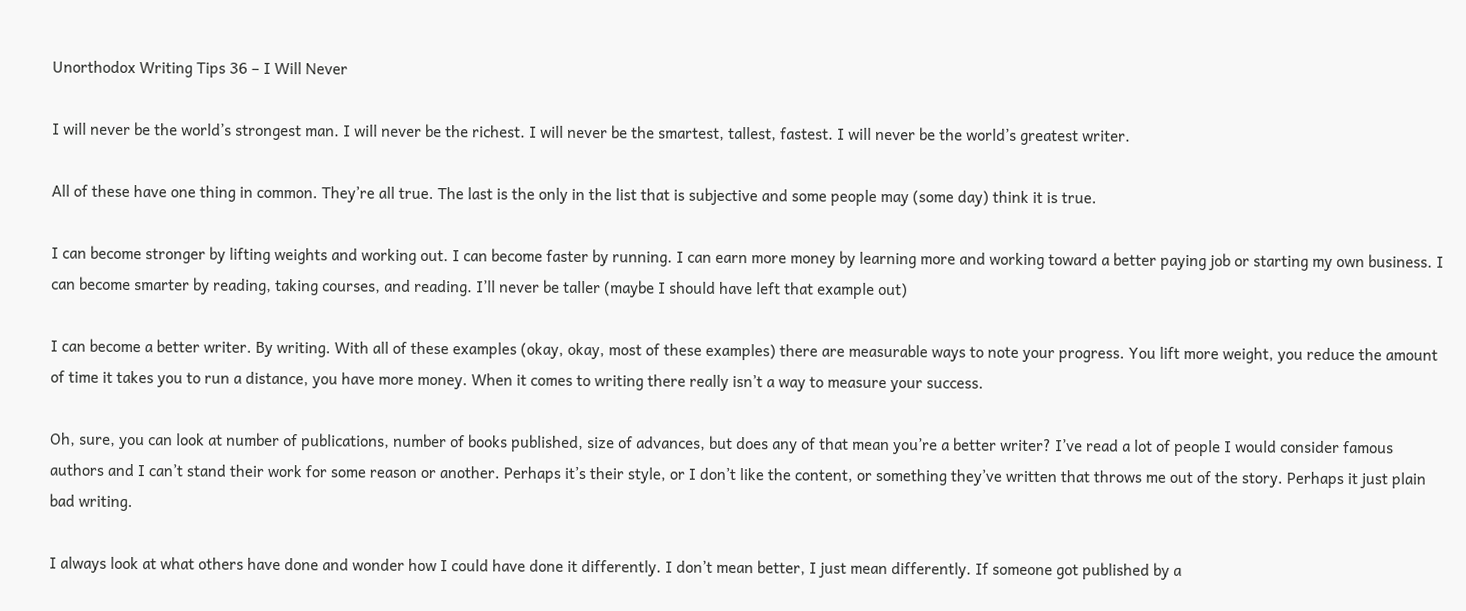Unorthodox Writing Tips 36 – I Will Never

I will never be the world’s strongest man. I will never be the richest. I will never be the smartest, tallest, fastest. I will never be the world’s greatest writer.

All of these have one thing in common. They’re all true. The last is the only in the list that is subjective and some people may (some day) think it is true.

I can become stronger by lifting weights and working out. I can become faster by running. I can earn more money by learning more and working toward a better paying job or starting my own business. I can become smarter by reading, taking courses, and reading. I’ll never be taller (maybe I should have left that example out)

I can become a better writer. By writing. With all of these examples (okay, okay, most of these examples) there are measurable ways to note your progress. You lift more weight, you reduce the amount of time it takes you to run a distance, you have more money. When it comes to writing there really isn’t a way to measure your success.

Oh, sure, you can look at number of publications, number of books published, size of advances, but does any of that mean you’re a better writer? I’ve read a lot of people I would consider famous authors and I can’t stand their work for some reason or another. Perhaps it’s their style, or I don’t like the content, or something they’ve written that throws me out of the story. Perhaps it just plain bad writing.

I always look at what others have done and wonder how I could have done it differently. I don’t mean better, I just mean differently. If someone got published by a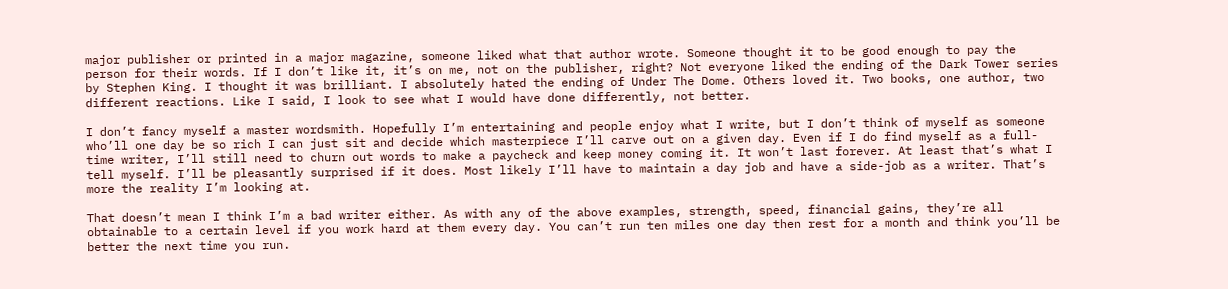major publisher or printed in a major magazine, someone liked what that author wrote. Someone thought it to be good enough to pay the person for their words. If I don’t like it, it’s on me, not on the publisher, right? Not everyone liked the ending of the Dark Tower series by Stephen King. I thought it was brilliant. I absolutely hated the ending of Under The Dome. Others loved it. Two books, one author, two different reactions. Like I said, I look to see what I would have done differently, not better.

I don’t fancy myself a master wordsmith. Hopefully I’m entertaining and people enjoy what I write, but I don’t think of myself as someone who’ll one day be so rich I can just sit and decide which masterpiece I’ll carve out on a given day. Even if I do find myself as a full-time writer, I’ll still need to churn out words to make a paycheck and keep money coming it. It won’t last forever. At least that’s what I tell myself. I’ll be pleasantly surprised if it does. Most likely I’ll have to maintain a day job and have a side-job as a writer. That’s more the reality I’m looking at.

That doesn’t mean I think I’m a bad writer either. As with any of the above examples, strength, speed, financial gains, they’re all obtainable to a certain level if you work hard at them every day. You can’t run ten miles one day then rest for a month and think you’ll be better the next time you run.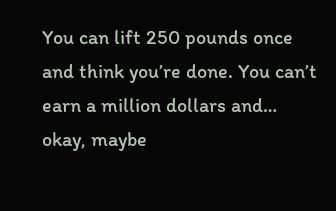You can lift 250 pounds once and think you’re done. You can’t earn a million dollars and… okay, maybe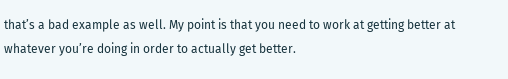that’s a bad example as well. My point is that you need to work at getting better at whatever you’re doing in order to actually get better.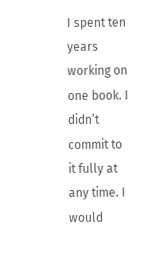I spent ten years working on one book. I didn’t commit to it fully at any time. I would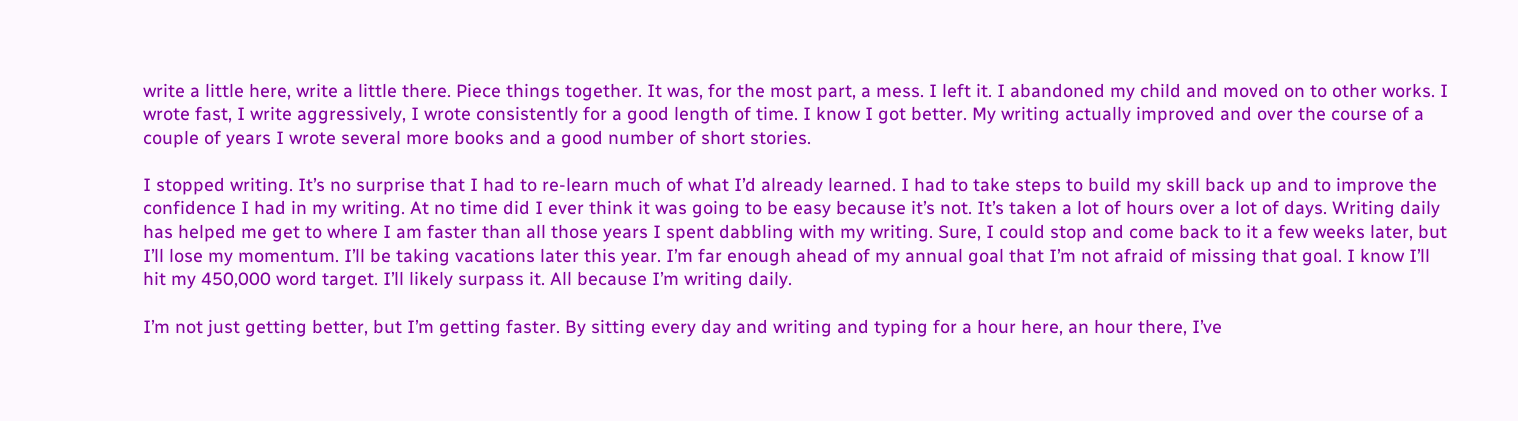write a little here, write a little there. Piece things together. It was, for the most part, a mess. I left it. I abandoned my child and moved on to other works. I wrote fast, I write aggressively, I wrote consistently for a good length of time. I know I got better. My writing actually improved and over the course of a couple of years I wrote several more books and a good number of short stories.

I stopped writing. It’s no surprise that I had to re-learn much of what I’d already learned. I had to take steps to build my skill back up and to improve the confidence I had in my writing. At no time did I ever think it was going to be easy because it’s not. It’s taken a lot of hours over a lot of days. Writing daily has helped me get to where I am faster than all those years I spent dabbling with my writing. Sure, I could stop and come back to it a few weeks later, but I’ll lose my momentum. I’ll be taking vacations later this year. I’m far enough ahead of my annual goal that I’m not afraid of missing that goal. I know I’ll hit my 450,000 word target. I’ll likely surpass it. All because I’m writing daily.

I’m not just getting better, but I’m getting faster. By sitting every day and writing and typing for a hour here, an hour there, I’ve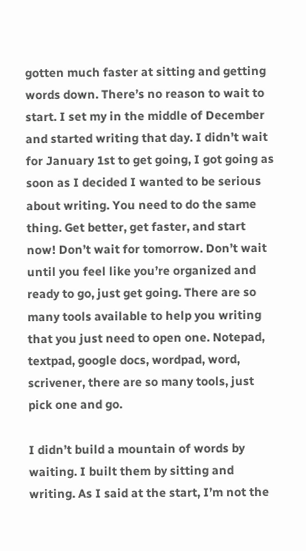gotten much faster at sitting and getting words down. There’s no reason to wait to start. I set my in the middle of December and started writing that day. I didn’t wait for January 1st to get going, I got going as soon as I decided I wanted to be serious about writing. You need to do the same thing. Get better, get faster, and start now! Don’t wait for tomorrow. Don’t wait until you feel like you’re organized and ready to go, just get going. There are so many tools available to help you writing that you just need to open one. Notepad, textpad, google docs, wordpad, word, scrivener, there are so many tools, just pick one and go.

I didn’t build a mountain of words by waiting. I built them by sitting and writing. As I said at the start, I’m not the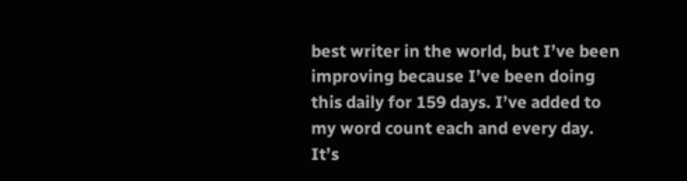best writer in the world, but I’ve been improving because I’ve been doing this daily for 159 days. I’ve added to my word count each and every day. It’s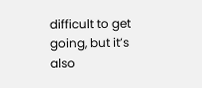difficult to get going, but it’s also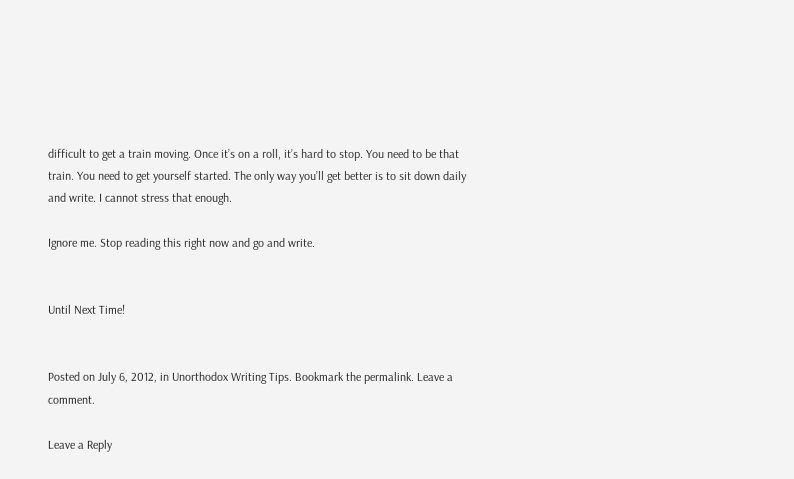difficult to get a train moving. Once it’s on a roll, it’s hard to stop. You need to be that train. You need to get yourself started. The only way you’ll get better is to sit down daily and write. I cannot stress that enough.

Ignore me. Stop reading this right now and go and write.


Until Next Time!


Posted on July 6, 2012, in Unorthodox Writing Tips. Bookmark the permalink. Leave a comment.

Leave a Reply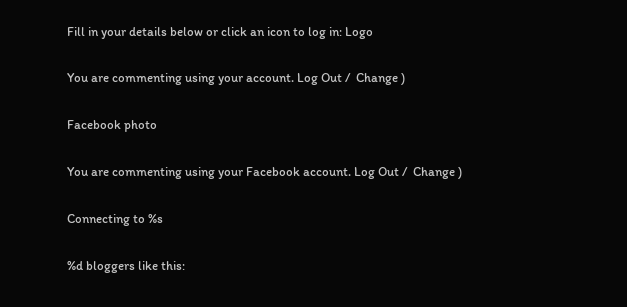Fill in your details below or click an icon to log in: Logo

You are commenting using your account. Log Out /  Change )

Facebook photo

You are commenting using your Facebook account. Log Out /  Change )

Connecting to %s

%d bloggers like this: